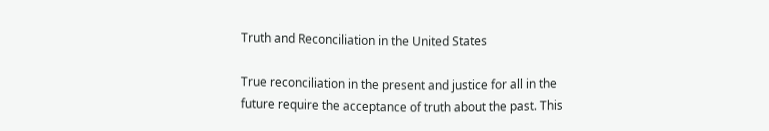Truth and Reconciliation in the United States

True reconciliation in the present and justice for all in the future require the acceptance of truth about the past. This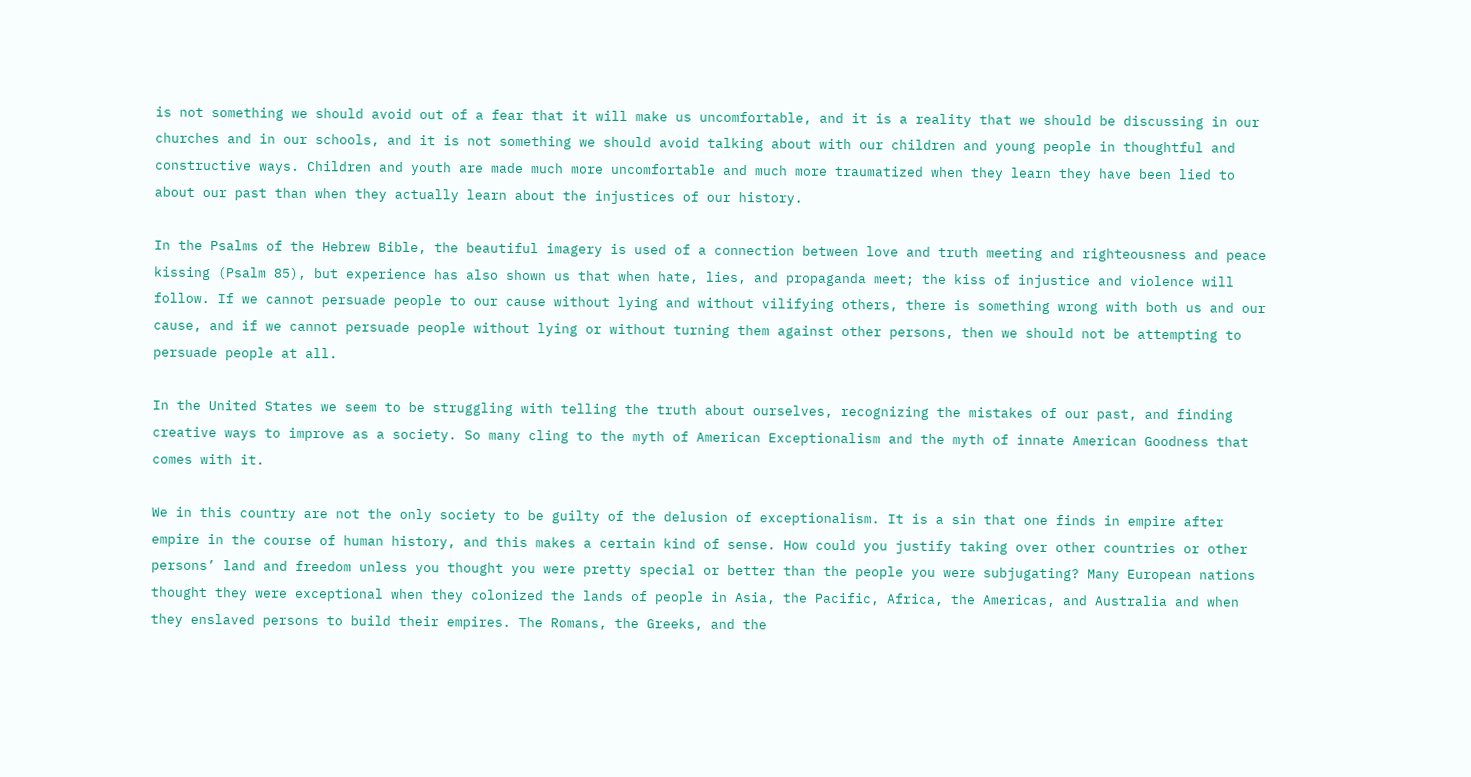is not something we should avoid out of a fear that it will make us uncomfortable, and it is a reality that we should be discussing in our churches and in our schools, and it is not something we should avoid talking about with our children and young people in thoughtful and constructive ways. Children and youth are made much more uncomfortable and much more traumatized when they learn they have been lied to about our past than when they actually learn about the injustices of our history.

In the Psalms of the Hebrew Bible, the beautiful imagery is used of a connection between love and truth meeting and righteousness and peace kissing (Psalm 85), but experience has also shown us that when hate, lies, and propaganda meet; the kiss of injustice and violence will follow. If we cannot persuade people to our cause without lying and without vilifying others, there is something wrong with both us and our cause, and if we cannot persuade people without lying or without turning them against other persons, then we should not be attempting to persuade people at all.

In the United States we seem to be struggling with telling the truth about ourselves, recognizing the mistakes of our past, and finding creative ways to improve as a society. So many cling to the myth of American Exceptionalism and the myth of innate American Goodness that comes with it.

We in this country are not the only society to be guilty of the delusion of exceptionalism. It is a sin that one finds in empire after empire in the course of human history, and this makes a certain kind of sense. How could you justify taking over other countries or other persons’ land and freedom unless you thought you were pretty special or better than the people you were subjugating? Many European nations thought they were exceptional when they colonized the lands of people in Asia, the Pacific, Africa, the Americas, and Australia and when they enslaved persons to build their empires. The Romans, the Greeks, and the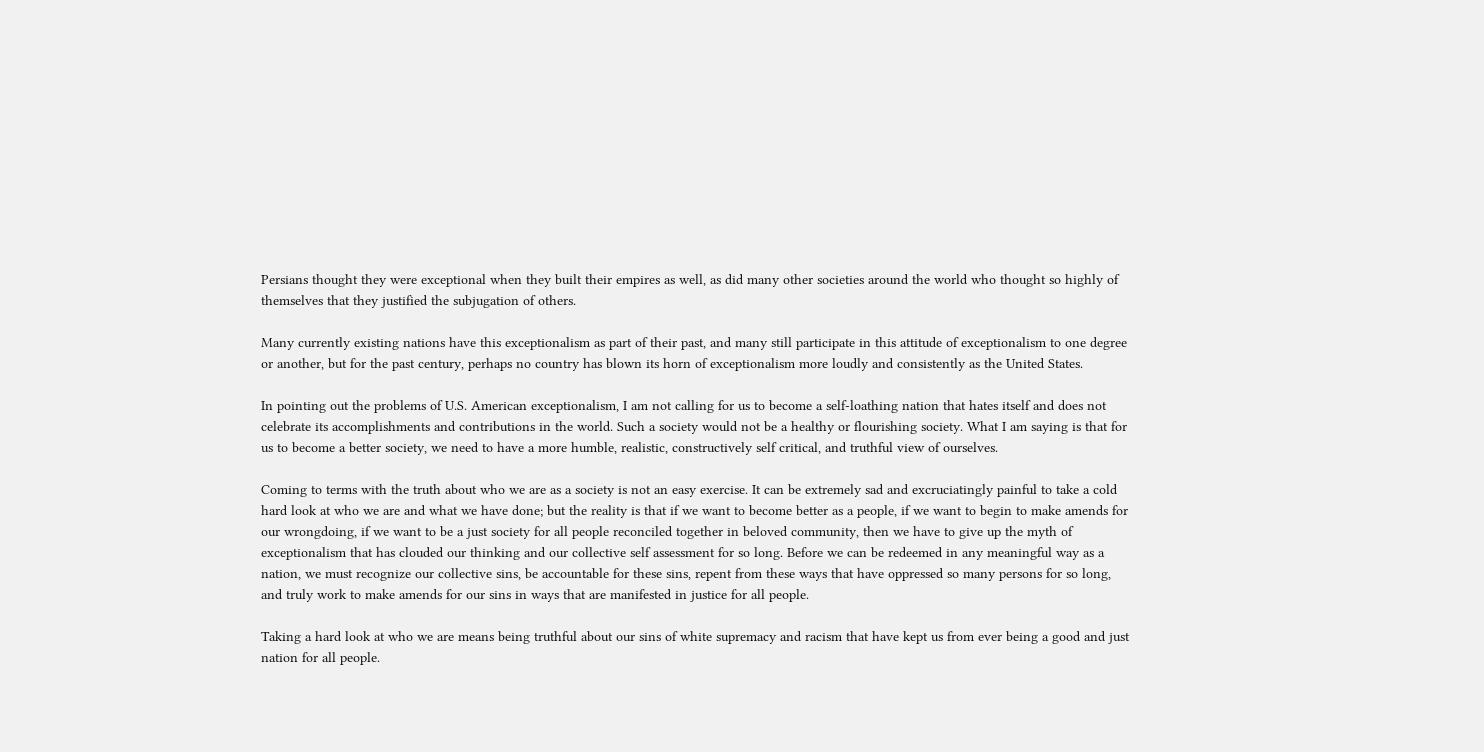Persians thought they were exceptional when they built their empires as well, as did many other societies around the world who thought so highly of themselves that they justified the subjugation of others.

Many currently existing nations have this exceptionalism as part of their past, and many still participate in this attitude of exceptionalism to one degree or another, but for the past century, perhaps no country has blown its horn of exceptionalism more loudly and consistently as the United States.

In pointing out the problems of U.S. American exceptionalism, I am not calling for us to become a self-loathing nation that hates itself and does not celebrate its accomplishments and contributions in the world. Such a society would not be a healthy or flourishing society. What I am saying is that for us to become a better society, we need to have a more humble, realistic, constructively self critical, and truthful view of ourselves.

Coming to terms with the truth about who we are as a society is not an easy exercise. It can be extremely sad and excruciatingly painful to take a cold hard look at who we are and what we have done; but the reality is that if we want to become better as a people, if we want to begin to make amends for our wrongdoing, if we want to be a just society for all people reconciled together in beloved community, then we have to give up the myth of exceptionalism that has clouded our thinking and our collective self assessment for so long. Before we can be redeemed in any meaningful way as a nation, we must recognize our collective sins, be accountable for these sins, repent from these ways that have oppressed so many persons for so long, and truly work to make amends for our sins in ways that are manifested in justice for all people.

Taking a hard look at who we are means being truthful about our sins of white supremacy and racism that have kept us from ever being a good and just nation for all people.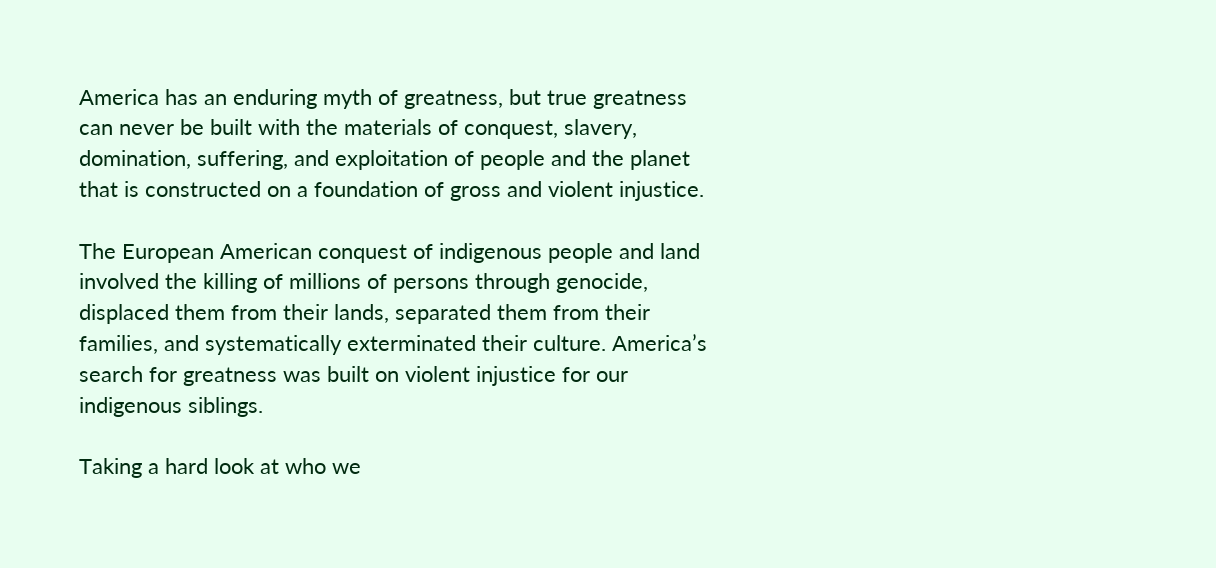America has an enduring myth of greatness, but true greatness can never be built with the materials of conquest, slavery, domination, suffering, and exploitation of people and the planet that is constructed on a foundation of gross and violent injustice.

The European American conquest of indigenous people and land involved the killing of millions of persons through genocide, displaced them from their lands, separated them from their families, and systematically exterminated their culture. America’s search for greatness was built on violent injustice for our indigenous siblings.

Taking a hard look at who we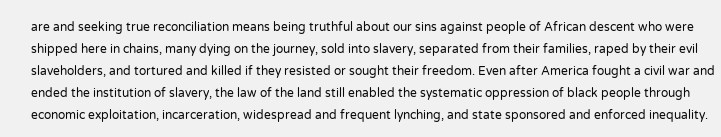are and seeking true reconciliation means being truthful about our sins against people of African descent who were shipped here in chains, many dying on the journey, sold into slavery, separated from their families, raped by their evil slaveholders, and tortured and killed if they resisted or sought their freedom. Even after America fought a civil war and ended the institution of slavery, the law of the land still enabled the systematic oppression of black people through economic exploitation, incarceration, widespread and frequent lynching, and state sponsored and enforced inequality.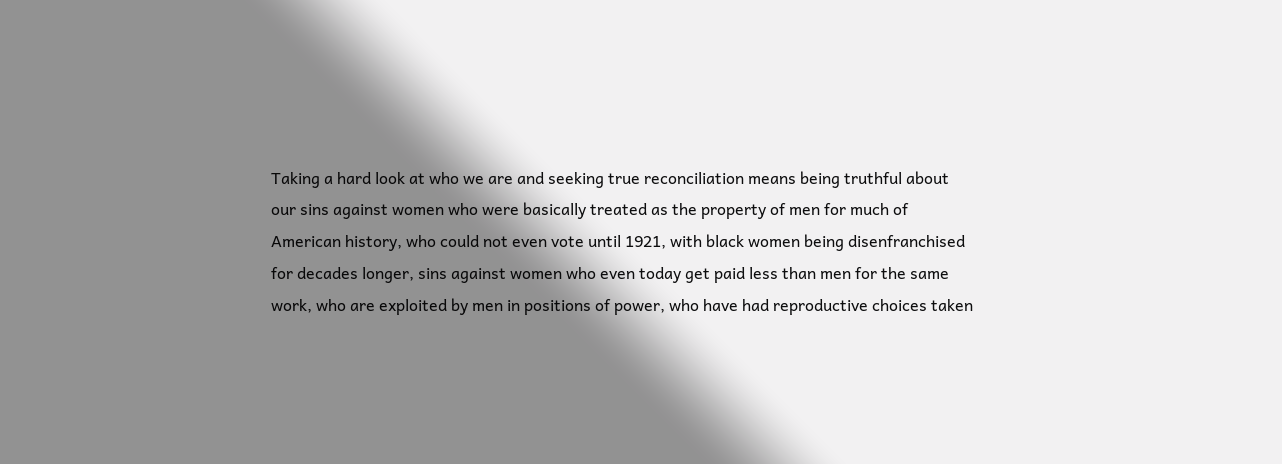Taking a hard look at who we are and seeking true reconciliation means being truthful about our sins against women who were basically treated as the property of men for much of American history, who could not even vote until 1921, with black women being disenfranchised for decades longer, sins against women who even today get paid less than men for the same work, who are exploited by men in positions of power, who have had reproductive choices taken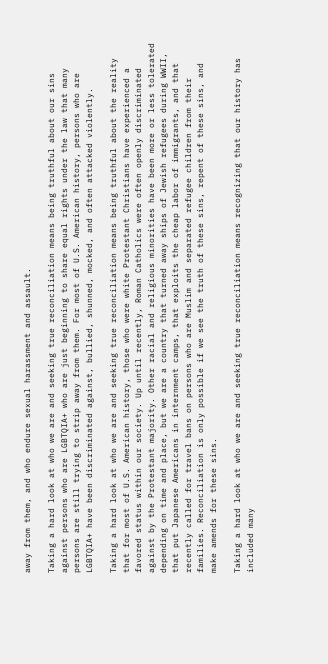away from them, and who endure sexual harassment and assault.

Taking a hard look at who we are and seeking true reconciliation means being truthful about our sins against persons who are LGBTQIA+ who are just beginning to share equal rights under the law that many persons are still trying to strip away from them. For most of U.S. American history, persons who are LGBTQIA+ have been discriminated against, bullied, shunned, mocked, and often attacked violently.

Taking a hard look at who we are and seeking true reconciliation means being truthful about the reality that for most of U.S. American history, those who were white Protestant Christians have experienced a favored status within our society. Up until recently, Roman Catholics were often openly discriminated against by the Protestant majority. Other racial and religious minorities have been more or less tolerated depending on time and place, but we are a country that turned away ships of Jewish refugees during WWII, that put Japanese Americans in internment camps, that exploits the cheap labor of immigrants, and that recently called for travel bans on persons who are Muslim and separated refugee children from their families. Reconciliation is only possible if we see the truth of these sins, repent of these sins, and make amends for these sins.

Taking a hard look at who we are and seeking true reconciliation means recognizing that our history has included many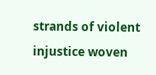strands of violent injustice woven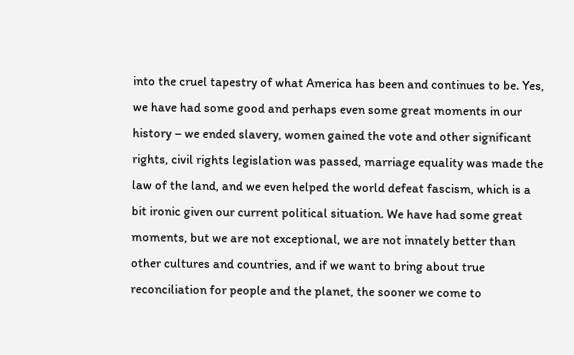into the cruel tapestry of what America has been and continues to be. Yes, we have had some good and perhaps even some great moments in our history – we ended slavery, women gained the vote and other significant rights, civil rights legislation was passed, marriage equality was made the law of the land, and we even helped the world defeat fascism, which is a bit ironic given our current political situation. We have had some great moments, but we are not exceptional, we are not innately better than other cultures and countries, and if we want to bring about true reconciliation for people and the planet, the sooner we come to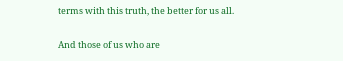terms with this truth, the better for us all.

And those of us who are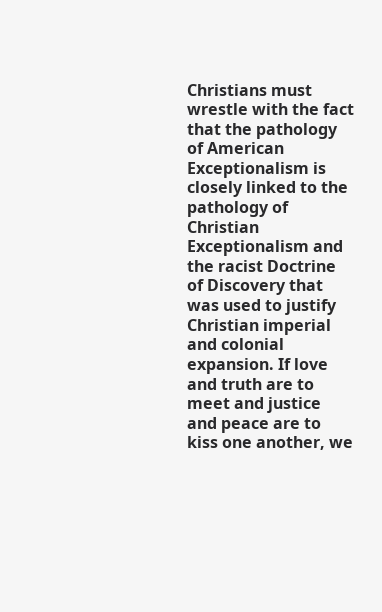Christians must wrestle with the fact that the pathology of American Exceptionalism is closely linked to the pathology of Christian Exceptionalism and the racist Doctrine of Discovery that was used to justify Christian imperial and colonial expansion. If love and truth are to meet and justice and peace are to kiss one another, we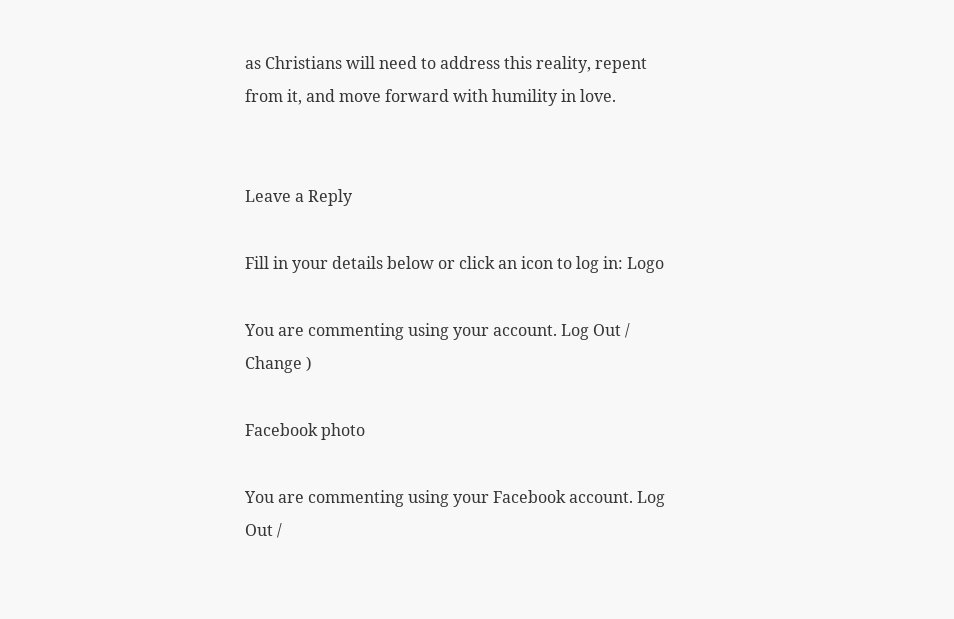as Christians will need to address this reality, repent from it, and move forward with humility in love.


Leave a Reply

Fill in your details below or click an icon to log in: Logo

You are commenting using your account. Log Out /  Change )

Facebook photo

You are commenting using your Facebook account. Log Out /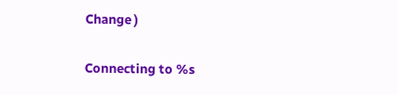Change )

Connecting to %s